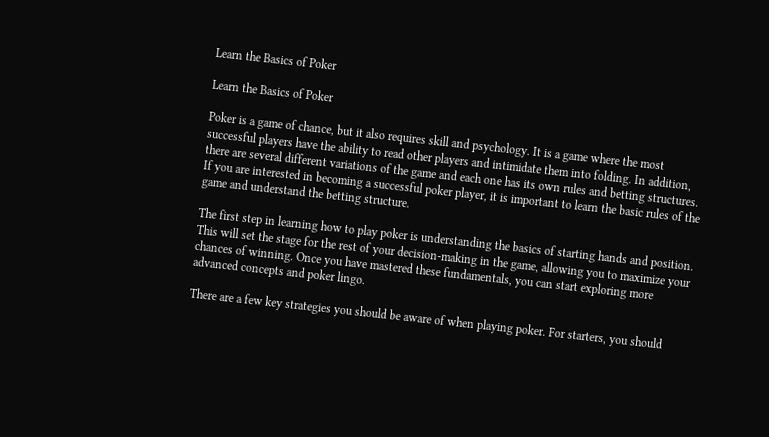Learn the Basics of Poker

Learn the Basics of Poker

Poker is a game of chance, but it also requires skill and psychology. It is a game where the most successful players have the ability to read other players and intimidate them into folding. In addition, there are several different variations of the game and each one has its own rules and betting structures. If you are interested in becoming a successful poker player, it is important to learn the basic rules of the game and understand the betting structure.

The first step in learning how to play poker is understanding the basics of starting hands and position. This will set the stage for the rest of your decision-making in the game, allowing you to maximize your chances of winning. Once you have mastered these fundamentals, you can start exploring more advanced concepts and poker lingo.

There are a few key strategies you should be aware of when playing poker. For starters, you should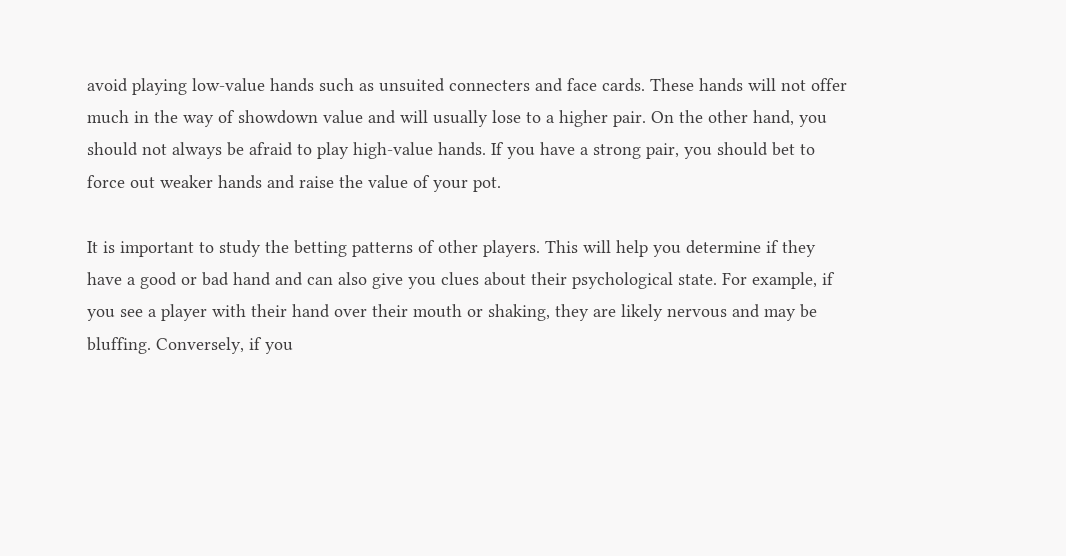avoid playing low-value hands such as unsuited connecters and face cards. These hands will not offer much in the way of showdown value and will usually lose to a higher pair. On the other hand, you should not always be afraid to play high-value hands. If you have a strong pair, you should bet to force out weaker hands and raise the value of your pot.

It is important to study the betting patterns of other players. This will help you determine if they have a good or bad hand and can also give you clues about their psychological state. For example, if you see a player with their hand over their mouth or shaking, they are likely nervous and may be bluffing. Conversely, if you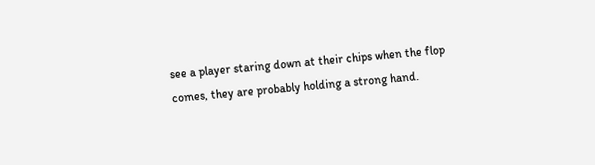see a player staring down at their chips when the flop comes, they are probably holding a strong hand.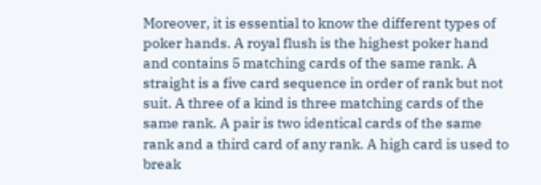Moreover, it is essential to know the different types of poker hands. A royal flush is the highest poker hand and contains 5 matching cards of the same rank. A straight is a five card sequence in order of rank but not suit. A three of a kind is three matching cards of the same rank. A pair is two identical cards of the same rank and a third card of any rank. A high card is used to break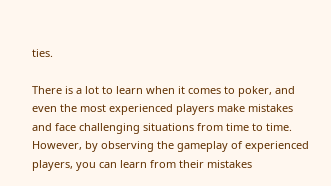ties.

There is a lot to learn when it comes to poker, and even the most experienced players make mistakes and face challenging situations from time to time. However, by observing the gameplay of experienced players, you can learn from their mistakes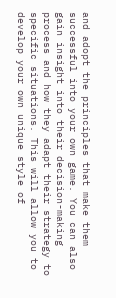and adopt the principles that make them successful into your own game. You can also gain insight into their decision-making process and how they adapt their strategy to specific situations. This will allow you to develop your own unique style of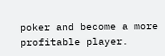poker and become a more profitable player.